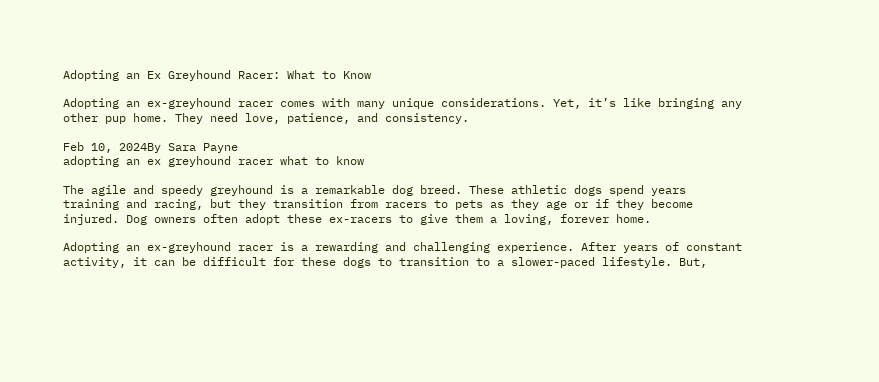Adopting an Ex Greyhound Racer: What to Know

Adopting an ex-greyhound racer comes with many unique considerations. Yet, it’s like bringing any other pup home. They need love, patience, and consistency.

Feb 10, 2024By Sara Payne
adopting an ex greyhound racer what to know

The agile and speedy greyhound is a remarkable dog breed. These athletic dogs spend years training and racing, but they transition from racers to pets as they age or if they become injured. Dog owners often adopt these ex-racers to give them a loving, forever home.

Adopting an ex-greyhound racer is a rewarding and challenging experience. After years of constant activity, it can be difficult for these dogs to transition to a slower-paced lifestyle. But,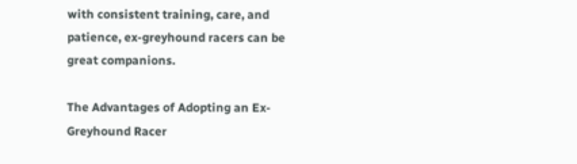with consistent training, care, and patience, ex-greyhound racers can be great companions.

The Advantages of Adopting an Ex-Greyhound Racer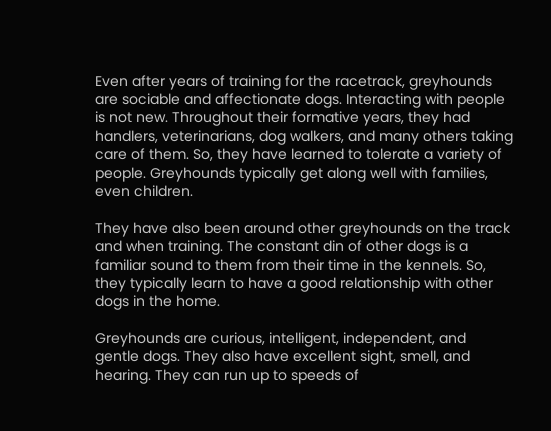Even after years of training for the racetrack, greyhounds are sociable and affectionate dogs. Interacting with people is not new. Throughout their formative years, they had handlers, veterinarians, dog walkers, and many others taking care of them. So, they have learned to tolerate a variety of people. Greyhounds typically get along well with families, even children.

They have also been around other greyhounds on the track and when training. The constant din of other dogs is a familiar sound to them from their time in the kennels. So, they typically learn to have a good relationship with other dogs in the home.

Greyhounds are curious, intelligent, independent, and gentle dogs. They also have excellent sight, smell, and hearing. They can run up to speeds of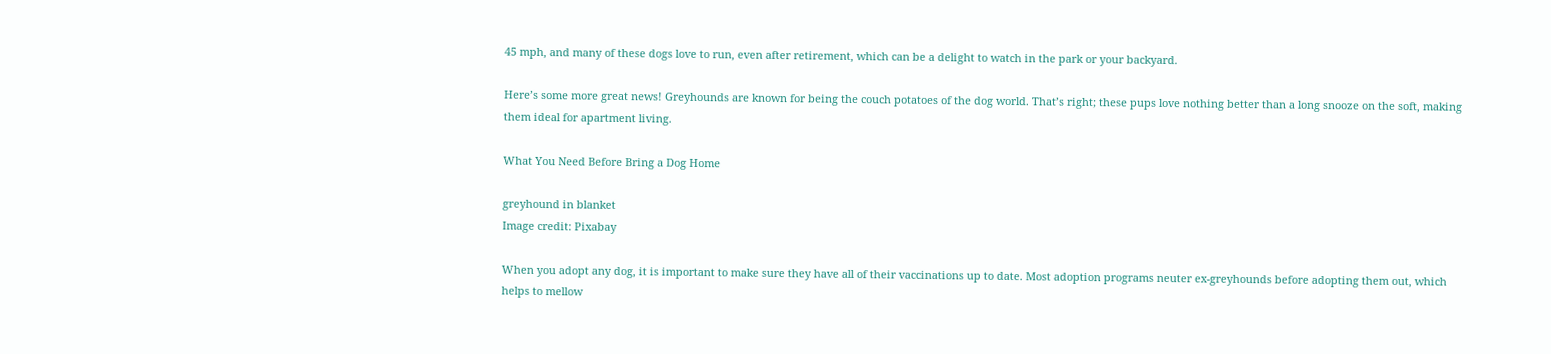45 mph, and many of these dogs love to run, even after retirement, which can be a delight to watch in the park or your backyard.

Here’s some more great news! Greyhounds are known for being the couch potatoes of the dog world. That’s right; these pups love nothing better than a long snooze on the soft, making them ideal for apartment living.

What You Need Before Bring a Dog Home

greyhound in blanket
Image credit: Pixabay

When you adopt any dog, it is important to make sure they have all of their vaccinations up to date. Most adoption programs neuter ex-greyhounds before adopting them out, which helps to mellow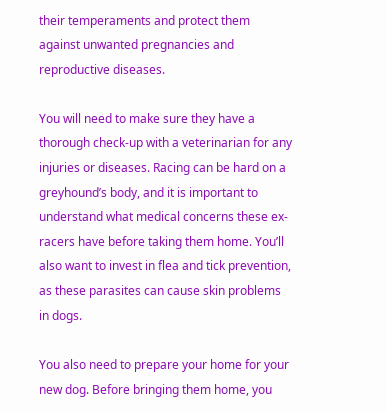their temperaments and protect them against unwanted pregnancies and reproductive diseases.

You will need to make sure they have a thorough check-up with a veterinarian for any injuries or diseases. Racing can be hard on a greyhound’s body, and it is important to understand what medical concerns these ex-racers have before taking them home. You’ll also want to invest in flea and tick prevention, as these parasites can cause skin problems in dogs.

You also need to prepare your home for your new dog. Before bringing them home, you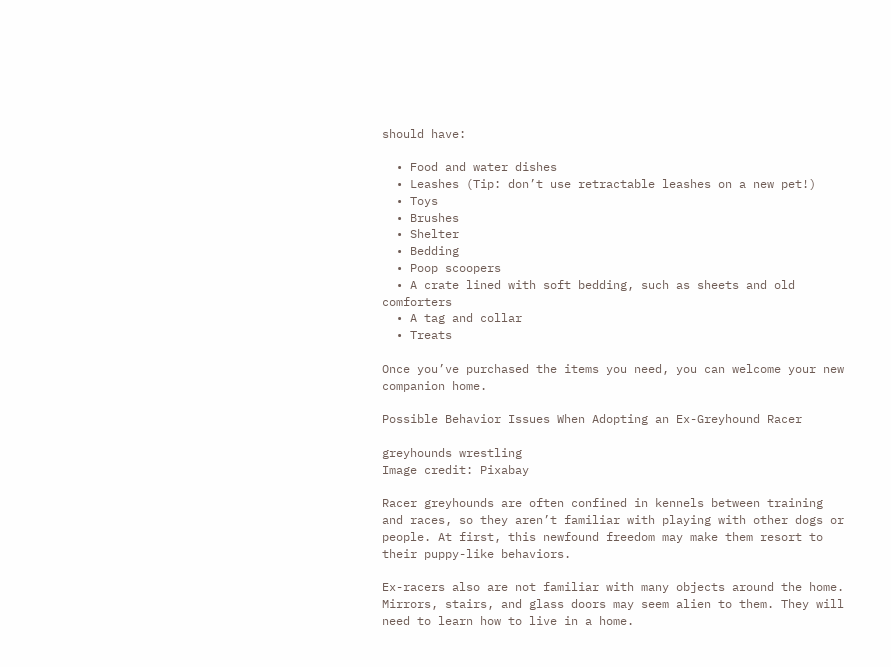should have:

  • Food and water dishes
  • Leashes (Tip: don’t use retractable leashes on a new pet!)
  • Toys
  • Brushes
  • Shelter
  • Bedding
  • Poop scoopers
  • A crate lined with soft bedding, such as sheets and old comforters
  • A tag and collar
  • Treats

Once you’ve purchased the items you need, you can welcome your new companion home.

Possible Behavior Issues When Adopting an Ex-Greyhound Racer

greyhounds wrestling
Image credit: Pixabay

Racer greyhounds are often confined in kennels between training and races, so they aren’t familiar with playing with other dogs or people. At first, this newfound freedom may make them resort to their puppy-like behaviors.

Ex-racers also are not familiar with many objects around the home. Mirrors, stairs, and glass doors may seem alien to them. They will need to learn how to live in a home.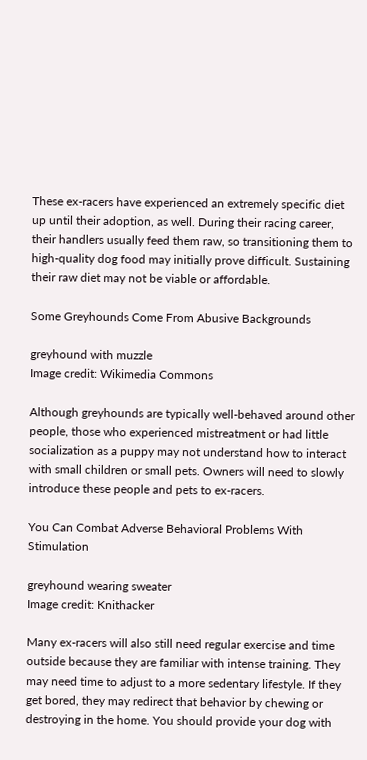These ex-racers have experienced an extremely specific diet up until their adoption, as well. During their racing career, their handlers usually feed them raw, so transitioning them to high-quality dog food may initially prove difficult. Sustaining their raw diet may not be viable or affordable.

Some Greyhounds Come From Abusive Backgrounds

greyhound with muzzle
Image credit: Wikimedia Commons

Although greyhounds are typically well-behaved around other people, those who experienced mistreatment or had little socialization as a puppy may not understand how to interact with small children or small pets. Owners will need to slowly introduce these people and pets to ex-racers.

You Can Combat Adverse Behavioral Problems With Stimulation

greyhound wearing sweater
Image credit: Knithacker

Many ex-racers will also still need regular exercise and time outside because they are familiar with intense training. They may need time to adjust to a more sedentary lifestyle. If they get bored, they may redirect that behavior by chewing or destroying in the home. You should provide your dog with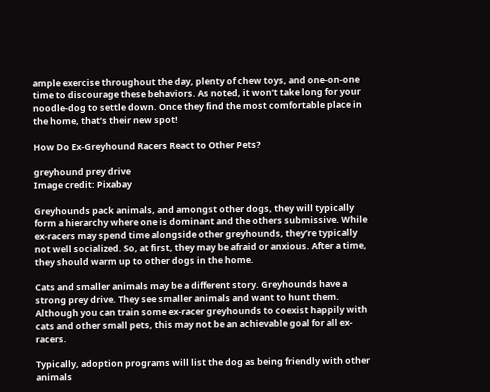ample exercise throughout the day, plenty of chew toys, and one-on-one time to discourage these behaviors. As noted, it won’t take long for your noodle-dog to settle down. Once they find the most comfortable place in the home, that’s their new spot!

How Do Ex-Greyhound Racers React to Other Pets?

greyhound prey drive
Image credit: Pixabay

Greyhounds pack animals, and amongst other dogs, they will typically form a hierarchy where one is dominant and the others submissive. While ex-racers may spend time alongside other greyhounds, they’re typically not well socialized. So, at first, they may be afraid or anxious. After a time, they should warm up to other dogs in the home.

Cats and smaller animals may be a different story. Greyhounds have a strong prey drive. They see smaller animals and want to hunt them. Although you can train some ex-racer greyhounds to coexist happily with cats and other small pets, this may not be an achievable goal for all ex-racers.

Typically, adoption programs will list the dog as being friendly with other animals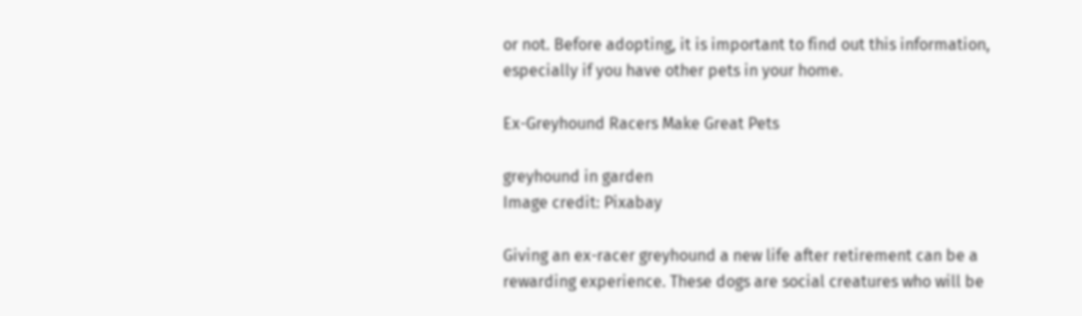or not. Before adopting, it is important to find out this information, especially if you have other pets in your home.

Ex-Greyhound Racers Make Great Pets

greyhound in garden
Image credit: Pixabay

Giving an ex-racer greyhound a new life after retirement can be a rewarding experience. These dogs are social creatures who will be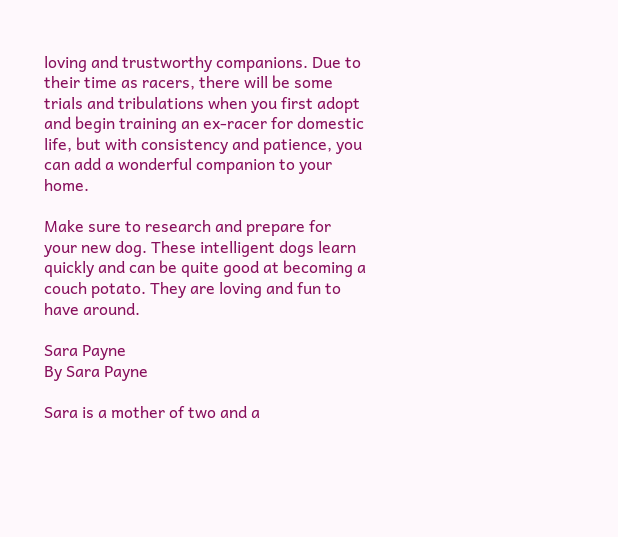loving and trustworthy companions. Due to their time as racers, there will be some trials and tribulations when you first adopt and begin training an ex-racer for domestic life, but with consistency and patience, you can add a wonderful companion to your home.

Make sure to research and prepare for your new dog. These intelligent dogs learn quickly and can be quite good at becoming a couch potato. They are loving and fun to have around.

Sara Payne
By Sara Payne

Sara is a mother of two and a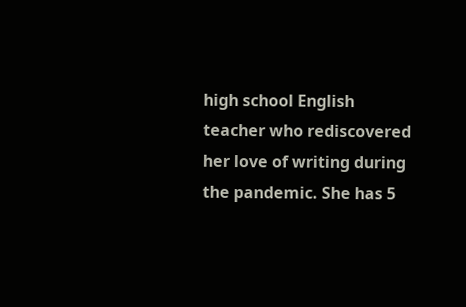high school English teacher who rediscovered her love of writing during the pandemic. She has 5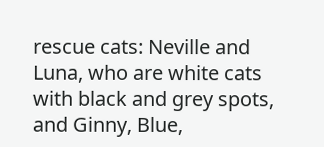rescue cats: Neville and Luna, who are white cats with black and grey spots, and Ginny, Blue,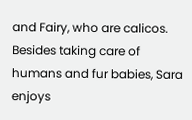and Fairy, who are calicos. Besides taking care of humans and fur babies, Sara enjoys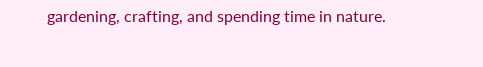gardening, crafting, and spending time in nature.